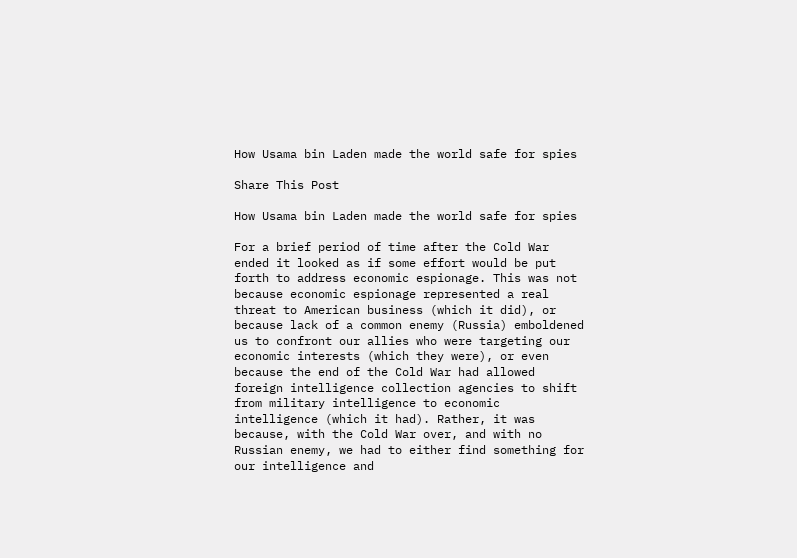How Usama bin Laden made the world safe for spies

Share This Post

How Usama bin Laden made the world safe for spies

For a brief period of time after the Cold War ended it looked as if some effort would be put forth to address economic espionage. This was not because economic espionage represented a real threat to American business (which it did), or because lack of a common enemy (Russia) emboldened us to confront our allies who were targeting our economic interests (which they were), or even because the end of the Cold War had allowed foreign intelligence collection agencies to shift from military intelligence to economic intelligence (which it had). Rather, it was because, with the Cold War over, and with no Russian enemy, we had to either find something for our intelligence and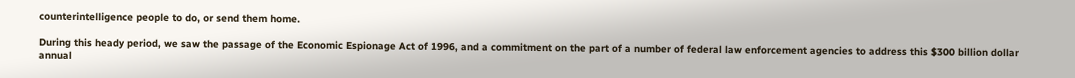counterintelligence people to do, or send them home.

During this heady period, we saw the passage of the Economic Espionage Act of 1996, and a commitment on the part of a number of federal law enforcement agencies to address this $300 billion dollar annual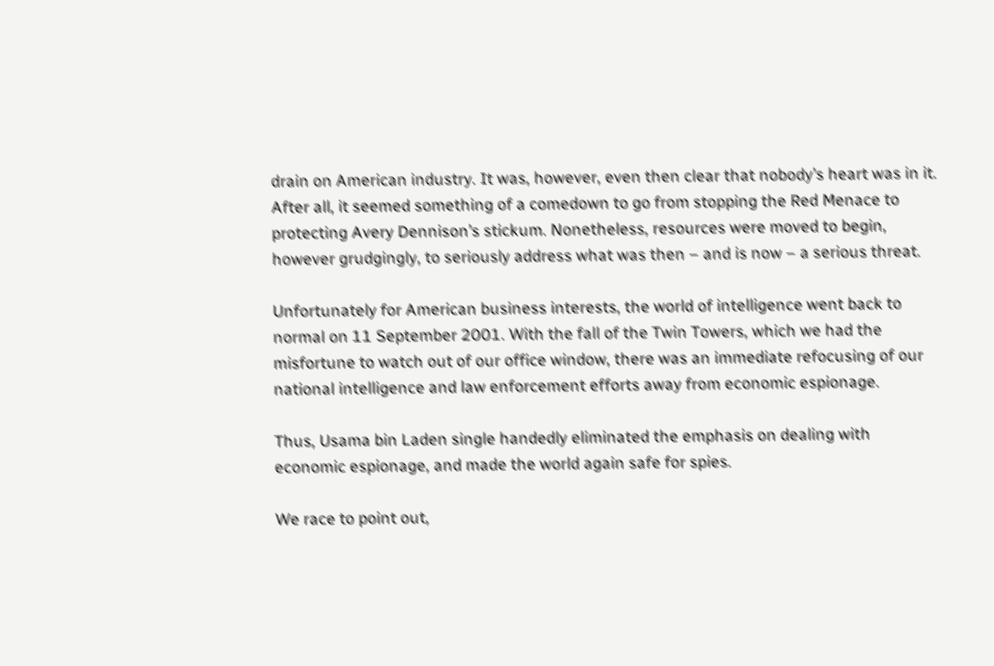drain on American industry. It was, however, even then clear that nobody’s heart was in it. After all, it seemed something of a comedown to go from stopping the Red Menace to protecting Avery Dennison’s stickum. Nonetheless, resources were moved to begin, however grudgingly, to seriously address what was then – and is now – a serious threat.

Unfortunately for American business interests, the world of intelligence went back to normal on 11 September 2001. With the fall of the Twin Towers, which we had the misfortune to watch out of our office window, there was an immediate refocusing of our national intelligence and law enforcement efforts away from economic espionage.

Thus, Usama bin Laden single handedly eliminated the emphasis on dealing with economic espionage, and made the world again safe for spies.

We race to point out,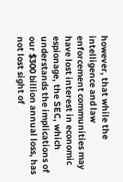however, that while the intelligence and law enforcement communities may have lost interest in economic espionage, the SEC, which understands the implications of our $300 billion annual loss, has not lost sight of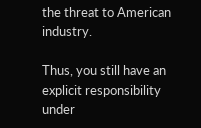the threat to American industry.

Thus, you still have an explicit responsibility under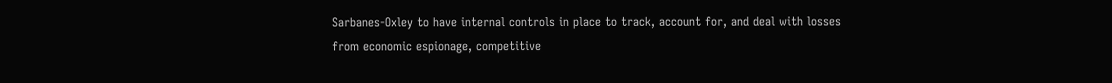Sarbanes-Oxley to have internal controls in place to track, account for, and deal with losses from economic espionage, competitive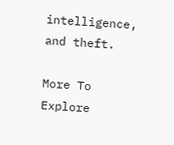intelligence, and theft.

More To Explore